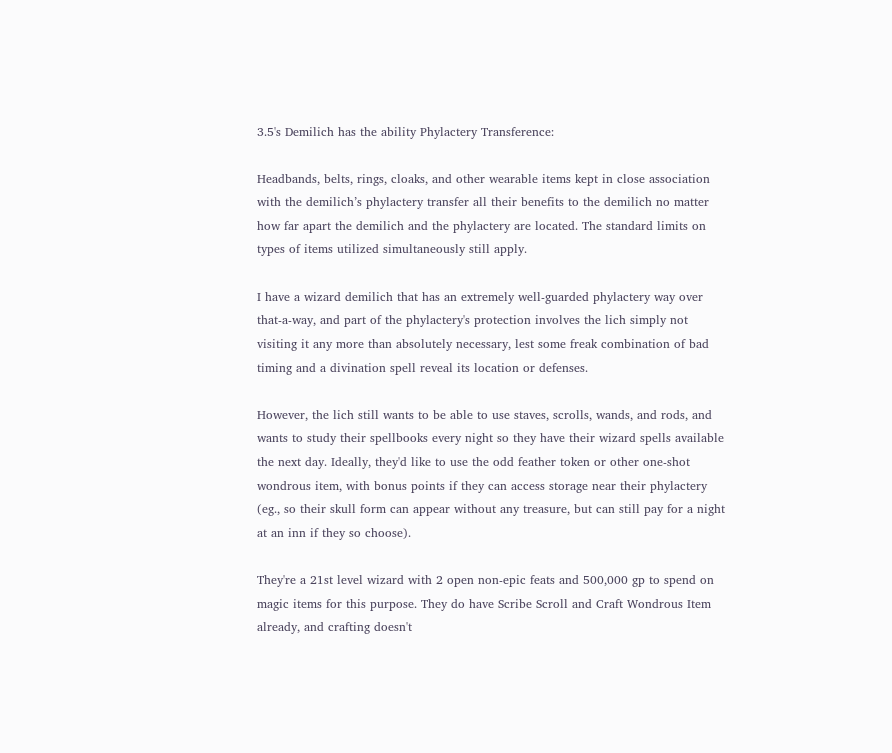3.5's Demilich has the ability Phylactery Transference:

Headbands, belts, rings, cloaks, and other wearable items kept in close association with the demilich’s phylactery transfer all their benefits to the demilich no matter how far apart the demilich and the phylactery are located. The standard limits on types of items utilized simultaneously still apply.

I have a wizard demilich that has an extremely well-guarded phylactery way over that-a-way, and part of the phylactery's protection involves the lich simply not visiting it any more than absolutely necessary, lest some freak combination of bad timing and a divination spell reveal its location or defenses.

However, the lich still wants to be able to use staves, scrolls, wands, and rods, and wants to study their spellbooks every night so they have their wizard spells available the next day. Ideally, they'd like to use the odd feather token or other one-shot wondrous item, with bonus points if they can access storage near their phylactery (eg., so their skull form can appear without any treasure, but can still pay for a night at an inn if they so choose).

They're a 21st level wizard with 2 open non-epic feats and 500,000 gp to spend on magic items for this purpose. They do have Scribe Scroll and Craft Wondrous Item already, and crafting doesn't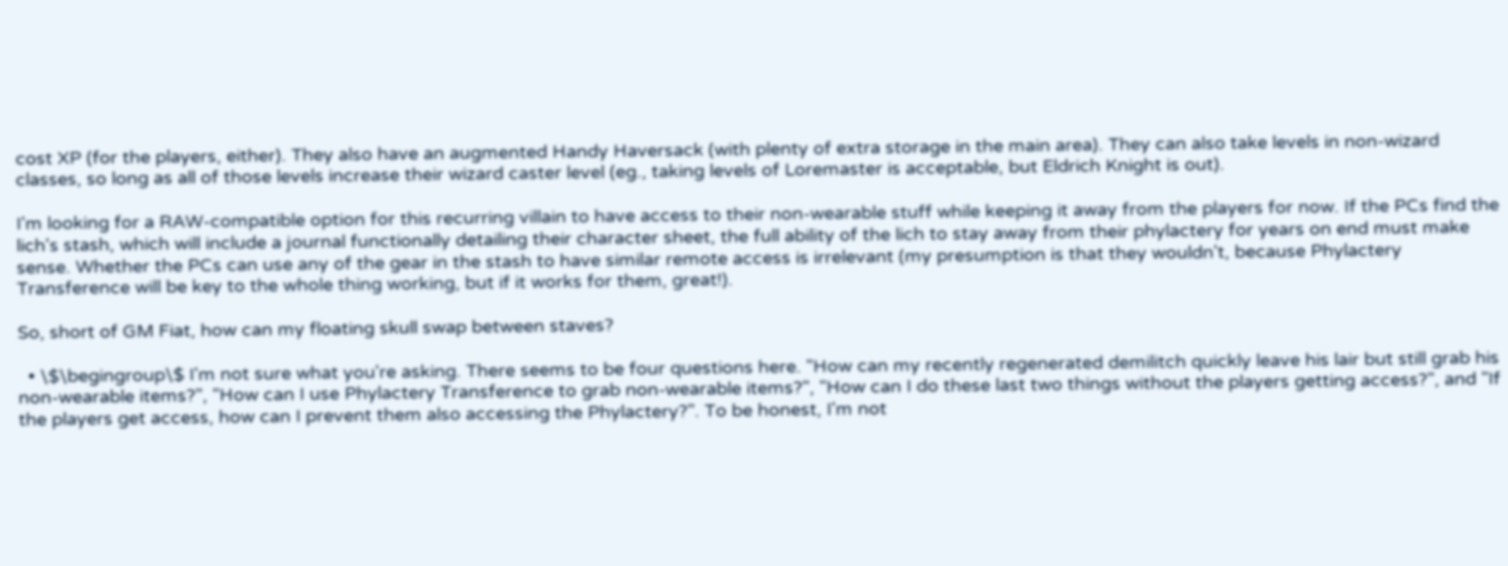cost XP (for the players, either). They also have an augmented Handy Haversack (with plenty of extra storage in the main area). They can also take levels in non-wizard classes, so long as all of those levels increase their wizard caster level (eg., taking levels of Loremaster is acceptable, but Eldrich Knight is out).

I'm looking for a RAW-compatible option for this recurring villain to have access to their non-wearable stuff while keeping it away from the players for now. If the PCs find the lich's stash, which will include a journal functionally detailing their character sheet, the full ability of the lich to stay away from their phylactery for years on end must make sense. Whether the PCs can use any of the gear in the stash to have similar remote access is irrelevant (my presumption is that they wouldn't, because Phylactery Transference will be key to the whole thing working, but if it works for them, great!).

So, short of GM Fiat, how can my floating skull swap between staves?

  • \$\begingroup\$ I'm not sure what you're asking. There seems to be four questions here. "How can my recently regenerated demilitch quickly leave his lair but still grab his non-wearable items?", "How can I use Phylactery Transference to grab non-wearable items?", "How can I do these last two things without the players getting access?", and "If the players get access, how can I prevent them also accessing the Phylactery?". To be honest, I'm not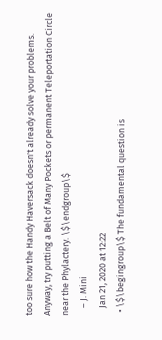too sure how the Handy Haversack doesn't already solve your problems. Anyway, try putting a Belt of Many Pockets or permanent Teleportation Circle near the Phylactery. \$\endgroup\$
    – J. Mini
    Jan 21, 2020 at 12:22
  • \$\begingroup\$ The fundamental question is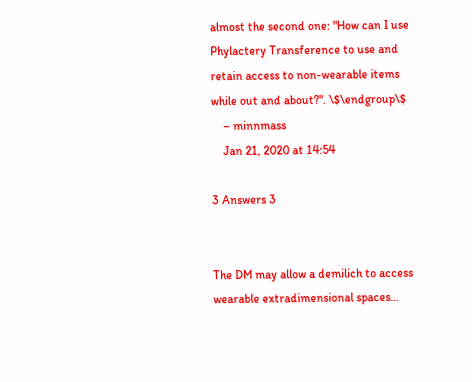almost the second one: "How can I use Phylactery Transference to use and retain access to non-wearable items while out and about?". \$\endgroup\$
    – minnmass
    Jan 21, 2020 at 14:54

3 Answers 3


The DM may allow a demilich to access wearable extradimensional spaces…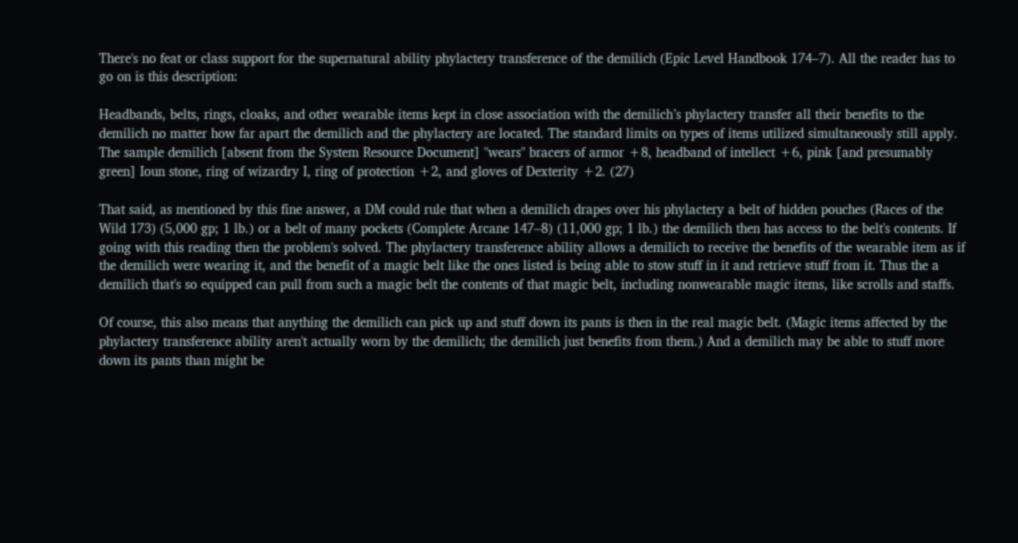There's no feat or class support for the supernatural ability phylactery transference of the demilich (Epic Level Handbook 174–7). All the reader has to go on is this description:

Headbands, belts, rings, cloaks, and other wearable items kept in close association with the demilich’s phylactery transfer all their benefits to the demilich no matter how far apart the demilich and the phylactery are located. The standard limits on types of items utilized simultaneously still apply. The sample demilich [absent from the System Resource Document] "wears" bracers of armor +8, headband of intellect +6, pink [and presumably green] Ioun stone, ring of wizardry I, ring of protection +2, and gloves of Dexterity +2. (27)

That said, as mentioned by this fine answer, a DM could rule that when a demilich drapes over his phylactery a belt of hidden pouches (Races of the Wild 173) (5,000 gp; 1 lb.) or a belt of many pockets (Complete Arcane 147–8) (11,000 gp; 1 lb.) the demilich then has access to the belt's contents. If going with this reading then the problem's solved. The phylactery transference ability allows a demilich to receive the benefits of the wearable item as if the demilich were wearing it, and the benefit of a magic belt like the ones listed is being able to stow stuff in it and retrieve stuff from it. Thus the a demilich that's so equipped can pull from such a magic belt the contents of that magic belt, including nonwearable magic items, like scrolls and staffs.

Of course, this also means that anything the demilich can pick up and stuff down its pants is then in the real magic belt. (Magic items affected by the phylactery transference ability aren't actually worn by the demilich; the demilich just benefits from them.) And a demilich may be able to stuff more down its pants than might be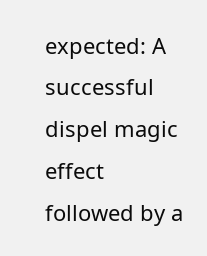expected: A successful dispel magic effect followed by a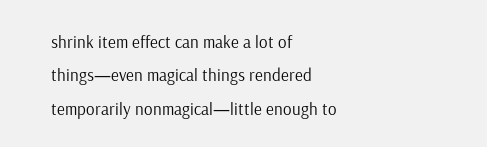shrink item effect can make a lot of things—even magical things rendered temporarily nonmagical—little enough to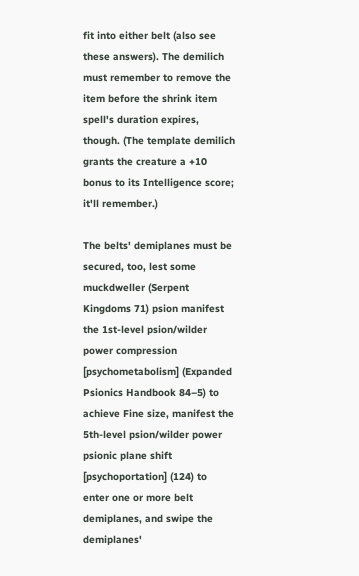fit into either belt (also see these answers). The demilich must remember to remove the item before the shrink item spell's duration expires, though. (The template demilich grants the creature a +10 bonus to its Intelligence score; it'll remember.)

The belts' demiplanes must be secured, too, lest some muckdweller (Serpent Kingdoms 71) psion manifest the 1st-level psion/wilder power compression [psychometabolism] (Expanded Psionics Handbook 84–5) to achieve Fine size, manifest the 5th-level psion/wilder power psionic plane shift [psychoportation] (124) to enter one or more belt demiplanes, and swipe the demiplanes'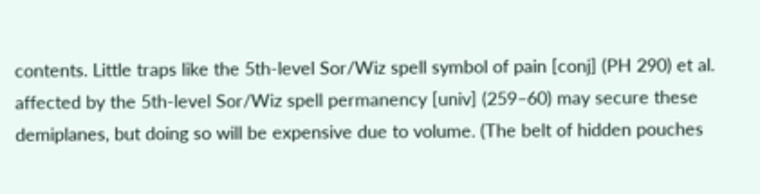contents. Little traps like the 5th-level Sor/Wiz spell symbol of pain [conj] (PH 290) et al. affected by the 5th-level Sor/Wiz spell permanency [univ] (259–60) may secure these demiplanes, but doing so will be expensive due to volume. (The belt of hidden pouches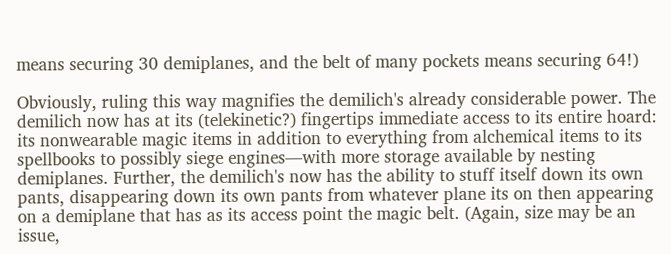means securing 30 demiplanes, and the belt of many pockets means securing 64!)

Obviously, ruling this way magnifies the demilich's already considerable power. The demilich now has at its (telekinetic?) fingertips immediate access to its entire hoard: its nonwearable magic items in addition to everything from alchemical items to its spellbooks to possibly siege engines—with more storage available by nesting demiplanes. Further, the demilich's now has the ability to stuff itself down its own pants, disappearing down its own pants from whatever plane its on then appearing on a demiplane that has as its access point the magic belt. (Again, size may be an issue,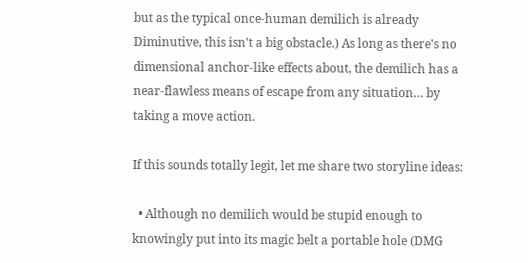but as the typical once-human demilich is already Diminutive, this isn't a big obstacle.) As long as there's no dimensional anchor-like effects about, the demilich has a near-flawless means of escape from any situation… by taking a move action.

If this sounds totally legit, let me share two storyline ideas:

  • Although no demilich would be stupid enough to knowingly put into its magic belt a portable hole (DMG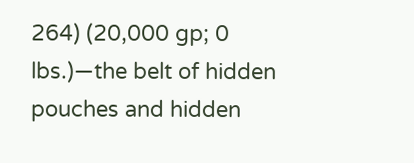264) (20,000 gp; 0 lbs.)—the belt of hidden pouches and hidden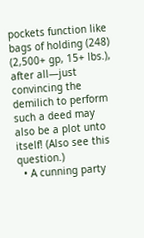pockets function like bags of holding (248) (2,500+ gp, 15+ lbs.), after all—just convincing the demilich to perform such a deed may also be a plot unto itself! (Also see this question.)
  • A cunning party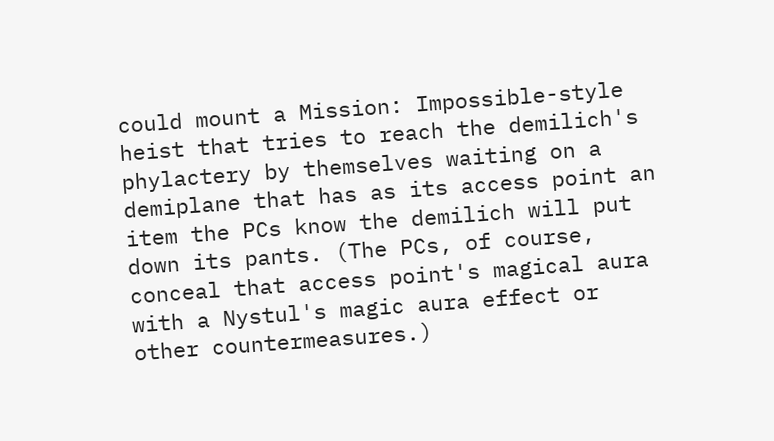could mount a Mission: Impossible-style heist that tries to reach the demilich's phylactery by themselves waiting on a demiplane that has as its access point an item the PCs know the demilich will put down its pants. (The PCs, of course, conceal that access point's magical aura with a Nystul's magic aura effect or other countermeasures.)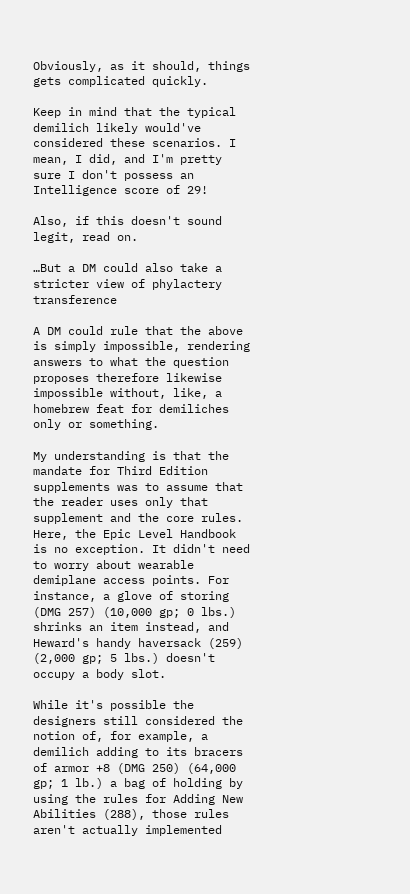Obviously, as it should, things gets complicated quickly.

Keep in mind that the typical demilich likely would've considered these scenarios. I mean, I did, and I'm pretty sure I don't possess an Intelligence score of 29!

Also, if this doesn't sound legit, read on.

…But a DM could also take a stricter view of phylactery transference

A DM could rule that the above is simply impossible, rendering answers to what the question proposes therefore likewise impossible without, like, a homebrew feat for demiliches only or something.

My understanding is that the mandate for Third Edition supplements was to assume that the reader uses only that supplement and the core rules. Here, the Epic Level Handbook is no exception. It didn't need to worry about wearable demiplane access points. For instance, a glove of storing (DMG 257) (10,000 gp; 0 lbs.) shrinks an item instead, and Heward's handy haversack (259) (2,000 gp; 5 lbs.) doesn't occupy a body slot.

While it's possible the designers still considered the notion of, for example, a demilich adding to its bracers of armor +8 (DMG 250) (64,000 gp; 1 lb.) a bag of holding by using the rules for Adding New Abilities (288), those rules aren't actually implemented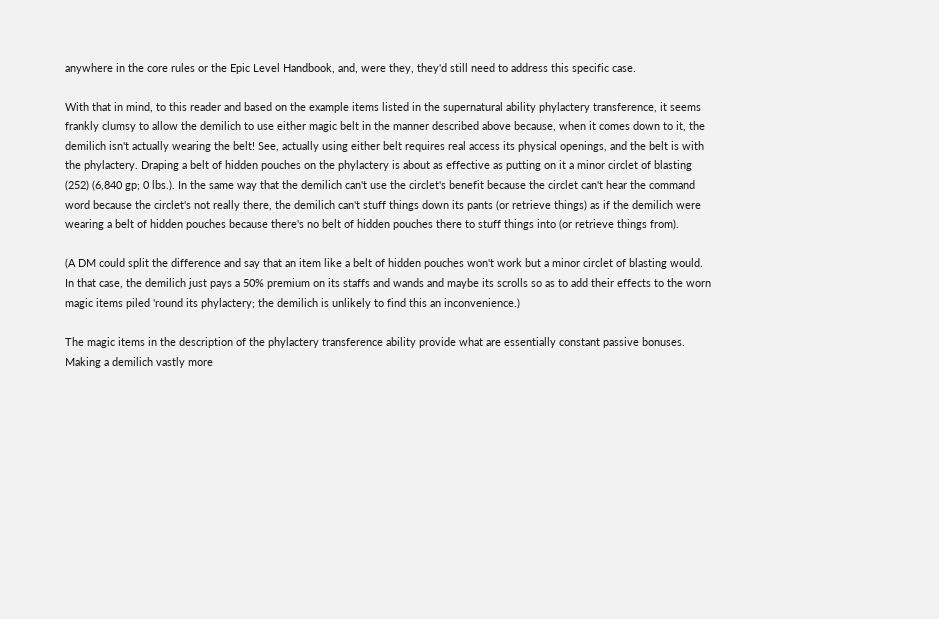anywhere in the core rules or the Epic Level Handbook, and, were they, they'd still need to address this specific case.

With that in mind, to this reader and based on the example items listed in the supernatural ability phylactery transference, it seems frankly clumsy to allow the demilich to use either magic belt in the manner described above because, when it comes down to it, the demilich isn't actually wearing the belt! See, actually using either belt requires real access its physical openings, and the belt is with the phylactery. Draping a belt of hidden pouches on the phylactery is about as effective as putting on it a minor circlet of blasting (252) (6,840 gp; 0 lbs.). In the same way that the demilich can't use the circlet's benefit because the circlet can't hear the command word because the circlet's not really there, the demilich can't stuff things down its pants (or retrieve things) as if the demilich were wearing a belt of hidden pouches because there's no belt of hidden pouches there to stuff things into (or retrieve things from).

(A DM could split the difference and say that an item like a belt of hidden pouches won't work but a minor circlet of blasting would. In that case, the demilich just pays a 50% premium on its staffs and wands and maybe its scrolls so as to add their effects to the worn magic items piled 'round its phylactery; the demilich is unlikely to find this an inconvenience.)

The magic items in the description of the phylactery transference ability provide what are essentially constant passive bonuses. Making a demilich vastly more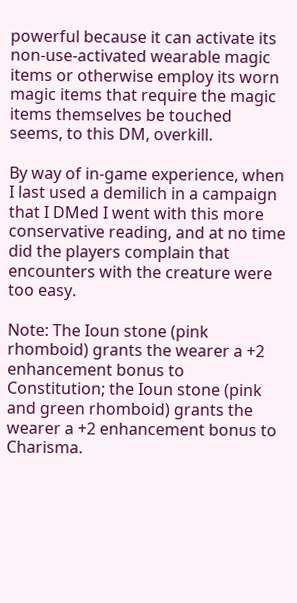powerful because it can activate its non-use-activated wearable magic items or otherwise employ its worn magic items that require the magic items themselves be touched seems, to this DM, overkill.

By way of in-game experience, when I last used a demilich in a campaign that I DMed I went with this more conservative reading, and at no time did the players complain that encounters with the creature were too easy.

Note: The Ioun stone (pink rhomboid) grants the wearer a +2 enhancement bonus to Constitution; the Ioun stone (pink and green rhomboid) grants the wearer a +2 enhancement bonus to Charisma.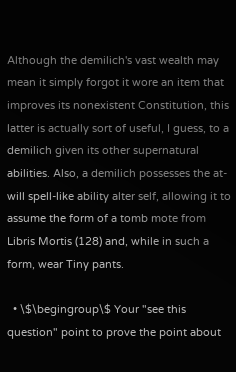Although the demilich's vast wealth may mean it simply forgot it wore an item that improves its nonexistent Constitution, this latter is actually sort of useful, I guess, to a demilich given its other supernatural abilities. Also, a demilich possesses the at-will spell-like ability alter self, allowing it to assume the form of a tomb mote from Libris Mortis (128) and, while in such a form, wear Tiny pants.

  • \$\begingroup\$ Your "see this question" point to prove the point about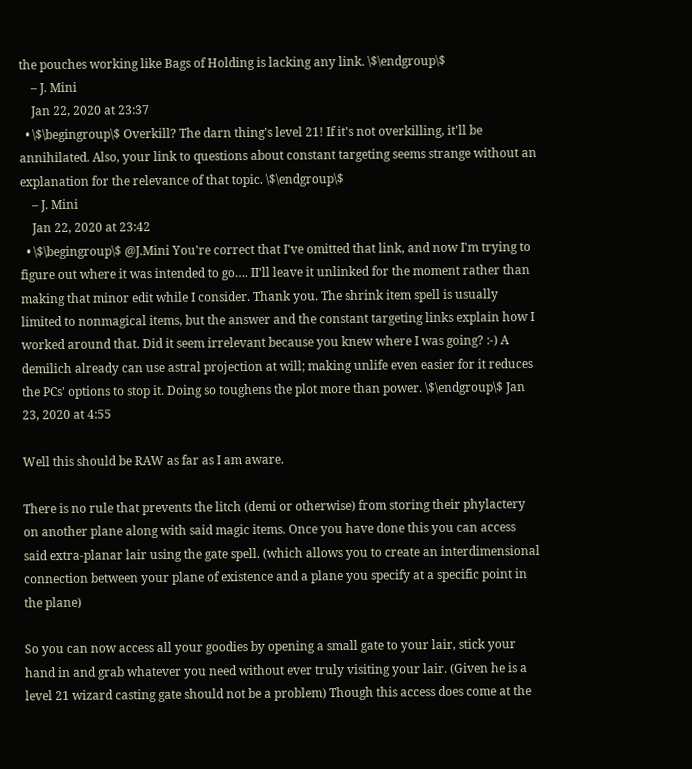the pouches working like Bags of Holding is lacking any link. \$\endgroup\$
    – J. Mini
    Jan 22, 2020 at 23:37
  • \$\begingroup\$ Overkill? The darn thing's level 21! If it's not overkilling, it'll be annihilated. Also, your link to questions about constant targeting seems strange without an explanation for the relevance of that topic. \$\endgroup\$
    – J. Mini
    Jan 22, 2020 at 23:42
  • \$\begingroup\$ @J.Mini You're correct that I've omitted that link, and now I'm trying to figure out where it was intended to go…. II'll leave it unlinked for the moment rather than making that minor edit while I consider. Thank you. The shrink item spell is usually limited to nonmagical items, but the answer and the constant targeting links explain how I worked around that. Did it seem irrelevant because you knew where I was going? :-) A demilich already can use astral projection at will; making unlife even easier for it reduces the PCs' options to stop it. Doing so toughens the plot more than power. \$\endgroup\$ Jan 23, 2020 at 4:55

Well this should be RAW as far as I am aware.

There is no rule that prevents the litch (demi or otherwise) from storing their phylactery on another plane along with said magic items. Once you have done this you can access said extra-planar lair using the gate spell. (which allows you to create an interdimensional connection between your plane of existence and a plane you specify at a specific point in the plane)

So you can now access all your goodies by opening a small gate to your lair, stick your hand in and grab whatever you need without ever truly visiting your lair. (Given he is a level 21 wizard casting gate should not be a problem) Though this access does come at the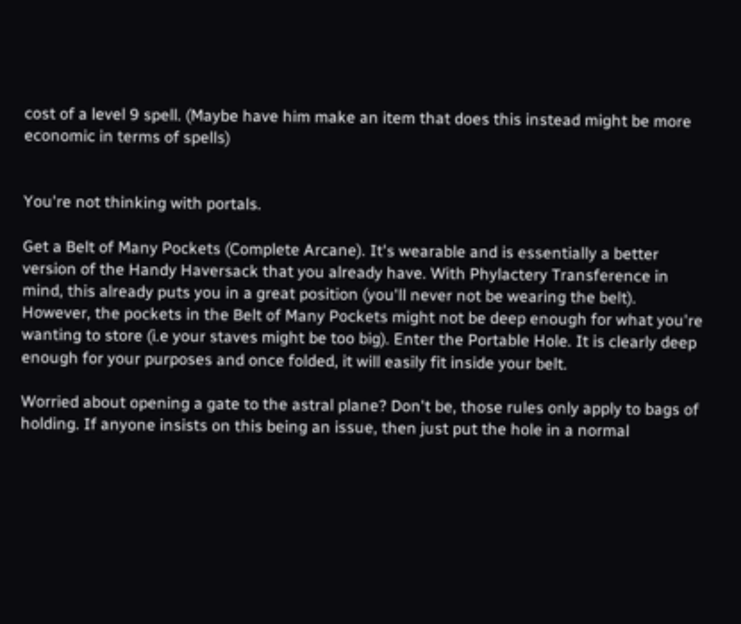cost of a level 9 spell. (Maybe have him make an item that does this instead might be more economic in terms of spells)


You're not thinking with portals.

Get a Belt of Many Pockets (Complete Arcane). It's wearable and is essentially a better version of the Handy Haversack that you already have. With Phylactery Transference in mind, this already puts you in a great position (you'll never not be wearing the belt). However, the pockets in the Belt of Many Pockets might not be deep enough for what you're wanting to store (i.e your staves might be too big). Enter the Portable Hole. It is clearly deep enough for your purposes and once folded, it will easily fit inside your belt.

Worried about opening a gate to the astral plane? Don't be, those rules only apply to bags of holding. If anyone insists on this being an issue, then just put the hole in a normal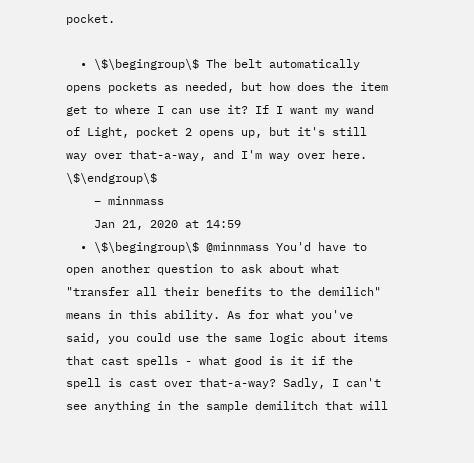pocket.

  • \$\begingroup\$ The belt automatically opens pockets as needed, but how does the item get to where I can use it? If I want my wand of Light, pocket 2 opens up, but it's still way over that-a-way, and I'm way over here. \$\endgroup\$
    – minnmass
    Jan 21, 2020 at 14:59
  • \$\begingroup\$ @minnmass You'd have to open another question to ask about what "transfer all their benefits to the demilich" means in this ability. As for what you've said, you could use the same logic about items that cast spells - what good is it if the spell is cast over that-a-way? Sadly, I can't see anything in the sample demilitch that will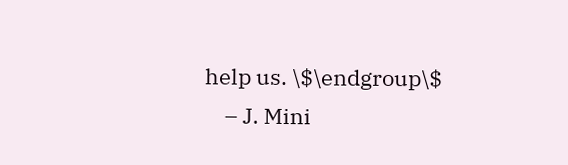help us. \$\endgroup\$
    – J. Mini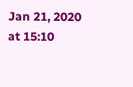Jan 21, 2020 at 15:10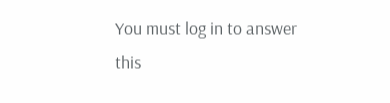You must log in to answer this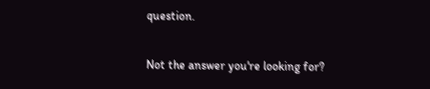question.

Not the answer you're looking for?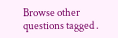Browse other questions tagged .